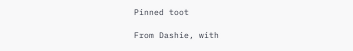Pinned toot

From Dashie, with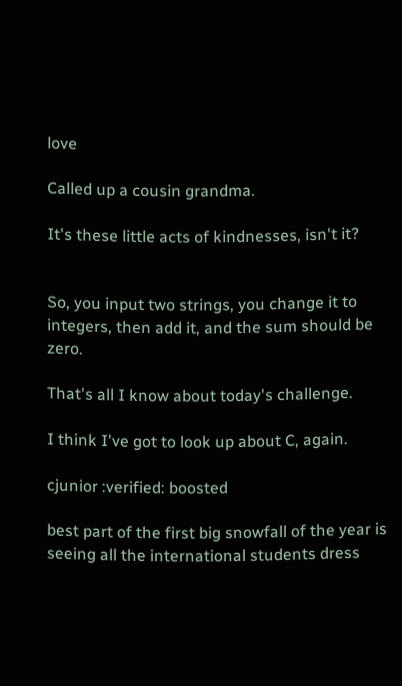love

Called up a cousin grandma.

It's these little acts of kindnesses, isn't it?


So, you input two strings, you change it to integers, then add it, and the sum should be zero.

That's all I know about today's challenge.

I think I've got to look up about C, again.

cjunior :verified: boosted

best part of the first big snowfall of the year is seeing all the international students dress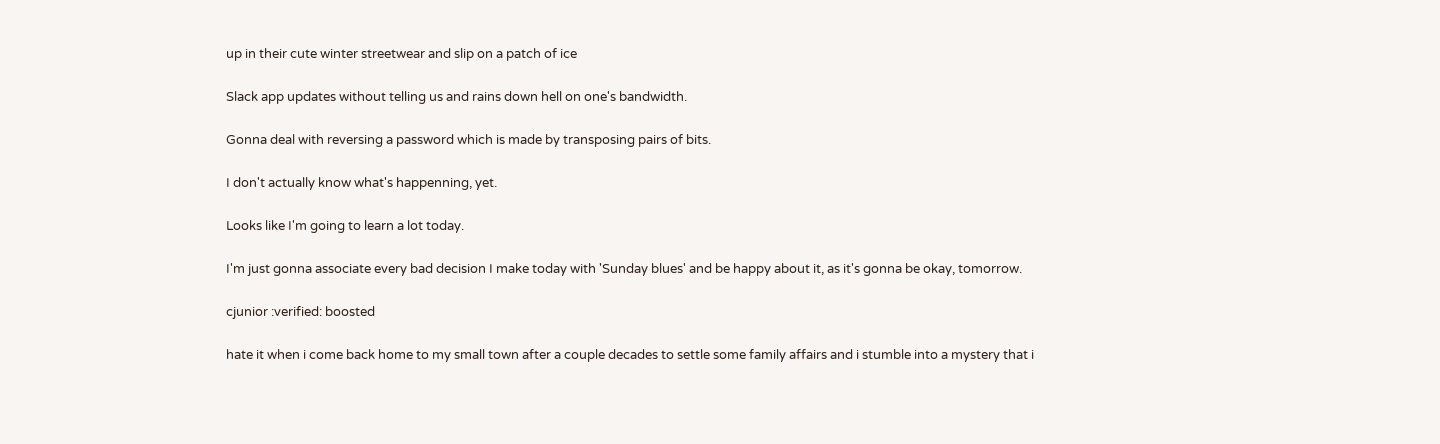up in their cute winter streetwear and slip on a patch of ice

Slack app updates without telling us and rains down hell on one's bandwidth.

Gonna deal with reversing a password which is made by transposing pairs of bits.

I don't actually know what's happenning, yet.

Looks like I'm going to learn a lot today.

I'm just gonna associate every bad decision I make today with 'Sunday blues' and be happy about it, as it's gonna be okay, tomorrow.

cjunior :verified: boosted

hate it when i come back home to my small town after a couple decades to settle some family affairs and i stumble into a mystery that i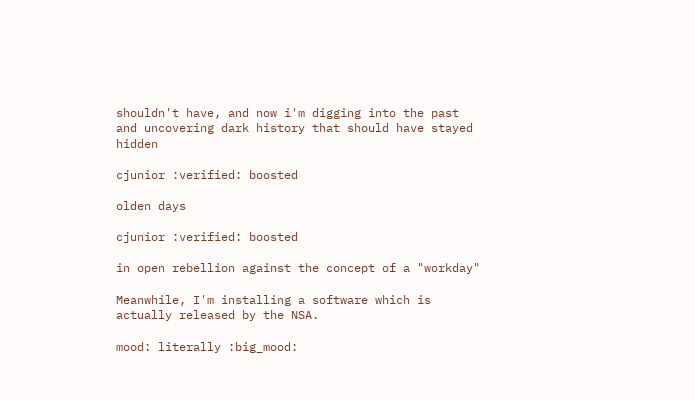shouldn't have, and now i'm digging into the past and uncovering dark history that should have stayed hidden

cjunior :verified: boosted

olden days

cjunior :verified: boosted

in open rebellion against the concept of a "workday"

Meanwhile, I'm installing a software which is actually released by the NSA.

mood: literally :big_mood: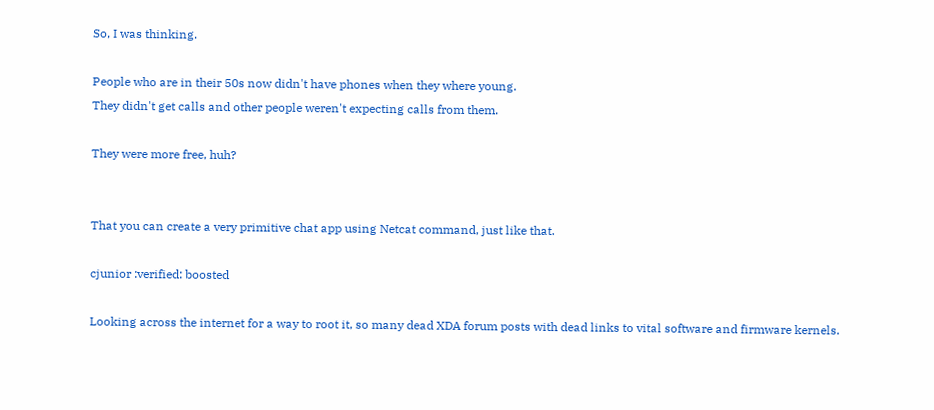So, I was thinking.

People who are in their 50s now didn't have phones when they where young.
They didn't get calls and other people weren't expecting calls from them.

They were more free, huh?


That you can create a very primitive chat app using Netcat command, just like that.

cjunior :verified: boosted

Looking across the internet for a way to root it, so many dead XDA forum posts with dead links to vital software and firmware kernels.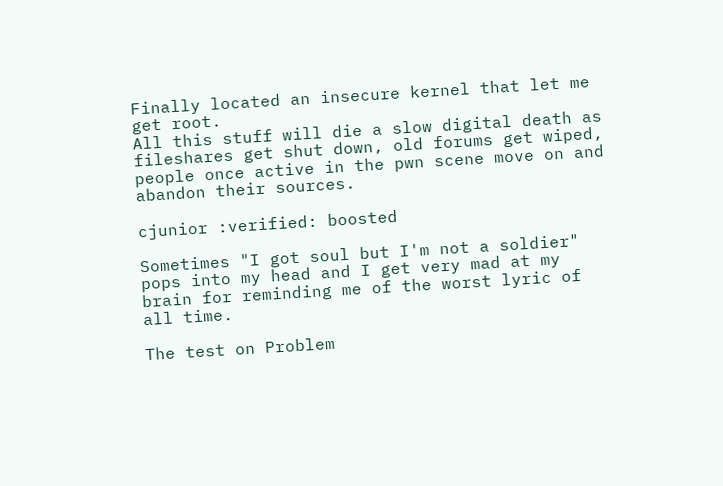Finally located an insecure kernel that let me get root.
All this stuff will die a slow digital death as fileshares get shut down, old forums get wiped, people once active in the pwn scene move on and abandon their sources.

cjunior :verified: boosted

Sometimes "I got soul but I'm not a soldier" pops into my head and I get very mad at my brain for reminding me of the worst lyric of all time.

The test on Problem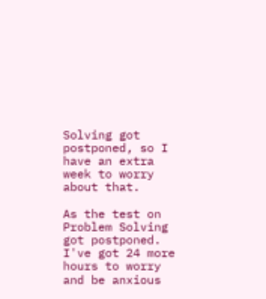Solving got postponed, so I have an extra week to worry about that.

As the test on Problem Solving got postponed. I've got 24 more hours to worry and be anxious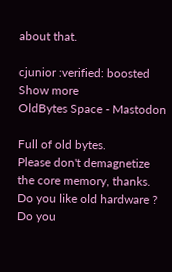about that.

cjunior :verified: boosted
Show more
OldBytes Space - Mastodon

Full of old bytes.
Please don't demagnetize the core memory, thanks.
Do you like old hardware ? Do you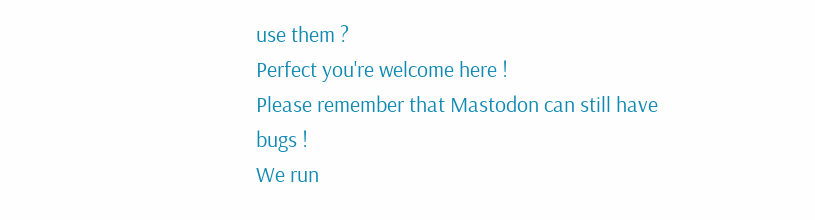use them ?
Perfect you're welcome here !
Please remember that Mastodon can still have bugs !
We run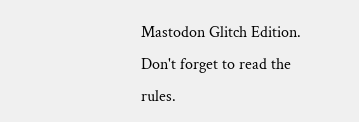Mastodon Glitch Edition.
Don't forget to read the rules.